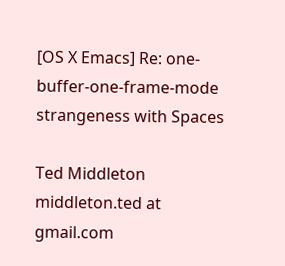[OS X Emacs] Re: one-buffer-one-frame-mode strangeness with Spaces

Ted Middleton middleton.ted at gmail.com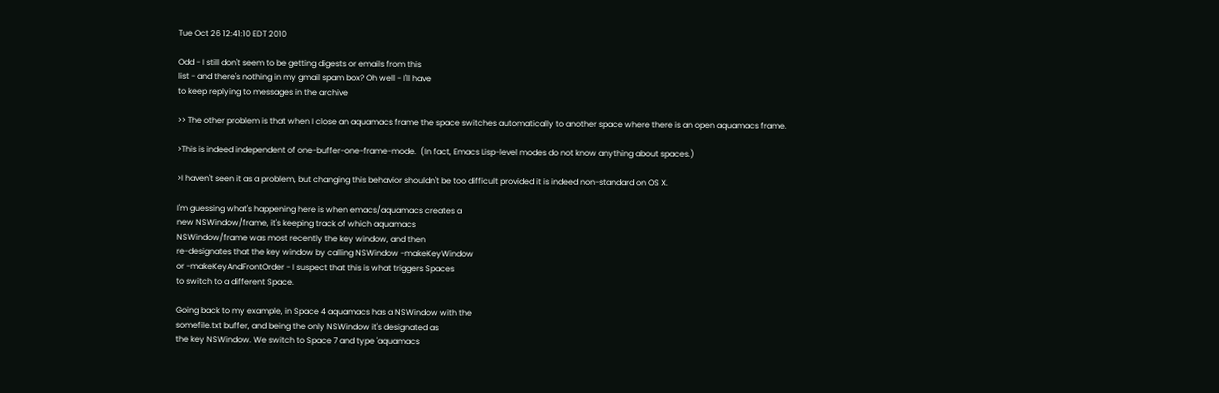Tue Oct 26 12:41:10 EDT 2010

Odd - I still don't seem to be getting digests or emails from this
list - and there's nothing in my gmail spam box? Oh well - I'll have
to keep replying to messages in the archive

>> The other problem is that when I close an aquamacs frame the space switches automatically to another space where there is an open aquamacs frame.

>This is indeed independent of one-buffer-one-frame-mode.  (In fact, Emacs Lisp-level modes do not know anything about spaces.)

>I haven't seen it as a problem, but changing this behavior shouldn't be too difficult provided it is indeed non-standard on OS X.

I'm guessing what's happening here is when emacs/aquamacs creates a
new NSWindow/frame, it's keeping track of which aquamacs
NSWindow/frame was most recently the key window, and then
re-designates that the key window by calling NSWindow -makeKeyWindow
or -makeKeyAndFrontOrder - I suspect that this is what triggers Spaces
to switch to a different Space.

Going back to my example, in Space 4 aquamacs has a NSWindow with the
somefile.txt buffer, and being the only NSWindow it's designated as
the key NSWindow. We switch to Space 7 and type 'aquamacs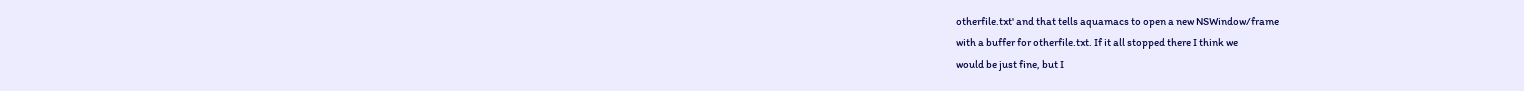otherfile.txt' and that tells aquamacs to open a new NSWindow/frame
with a buffer for otherfile.txt. If it all stopped there I think we
would be just fine, but I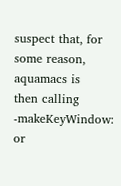suspect that, for some reason, aquamacs is
then calling -makeKeyWindow: or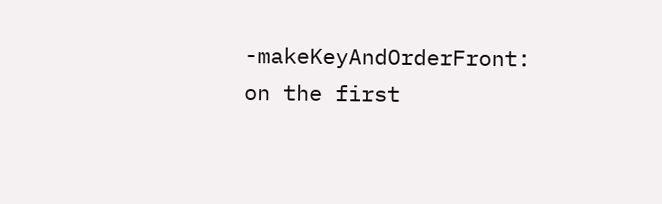-makeKeyAndOrderFront: on the first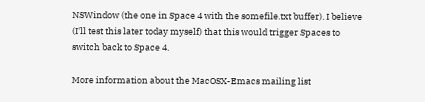NSWindow (the one in Space 4 with the somefile.txt buffer). I believe
(I'll test this later today myself) that this would trigger Spaces to
switch back to Space 4.

More information about the MacOSX-Emacs mailing list